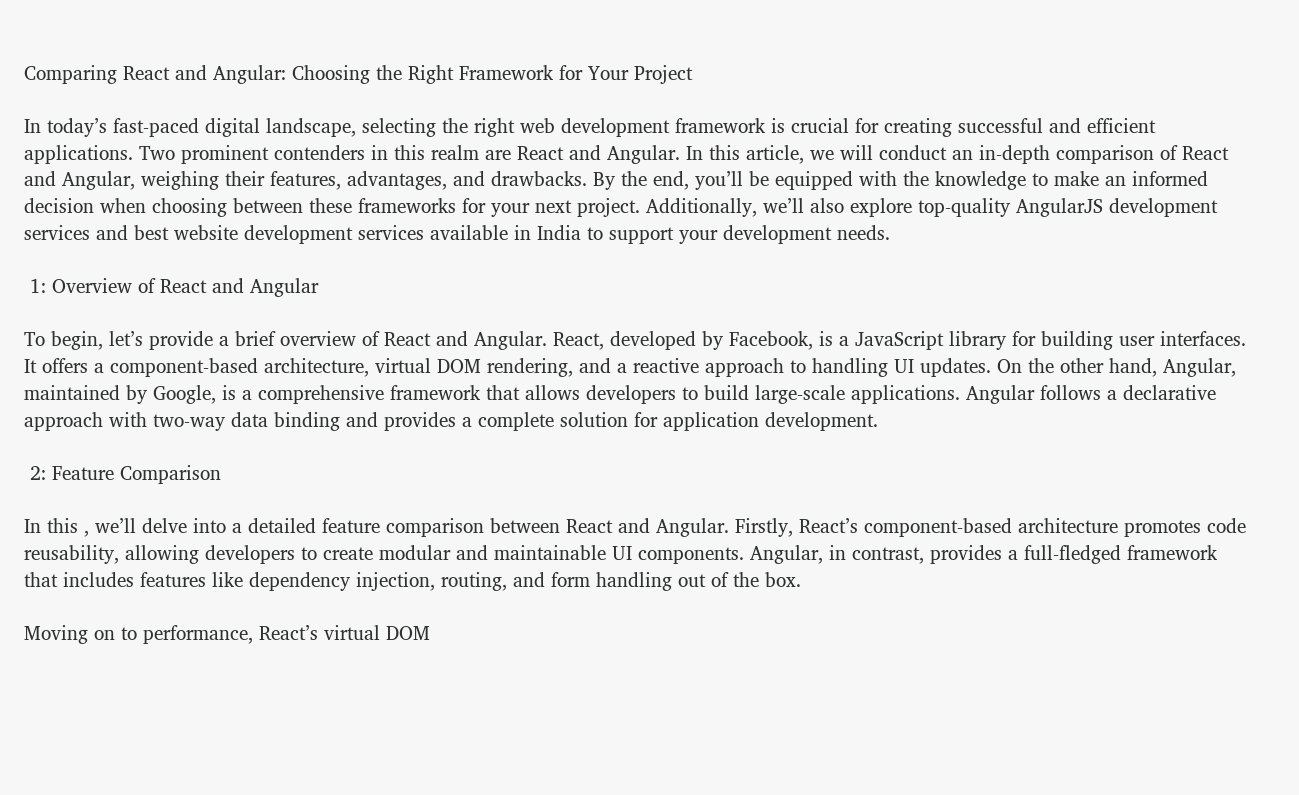Comparing React and Angular: Choosing the Right Framework for Your Project

In today’s fast-paced digital landscape, selecting the right web development framework is crucial for creating successful and efficient applications. Two prominent contenders in this realm are React and Angular. In this article, we will conduct an in-depth comparison of React and Angular, weighing their features, advantages, and drawbacks. By the end, you’ll be equipped with the knowledge to make an informed decision when choosing between these frameworks for your next project. Additionally, we’ll also explore top-quality AngularJS development services and best website development services available in India to support your development needs.

 1: Overview of React and Angular

To begin, let’s provide a brief overview of React and Angular. React, developed by Facebook, is a JavaScript library for building user interfaces. It offers a component-based architecture, virtual DOM rendering, and a reactive approach to handling UI updates. On the other hand, Angular, maintained by Google, is a comprehensive framework that allows developers to build large-scale applications. Angular follows a declarative approach with two-way data binding and provides a complete solution for application development.

 2: Feature Comparison

In this , we’ll delve into a detailed feature comparison between React and Angular. Firstly, React’s component-based architecture promotes code reusability, allowing developers to create modular and maintainable UI components. Angular, in contrast, provides a full-fledged framework that includes features like dependency injection, routing, and form handling out of the box.

Moving on to performance, React’s virtual DOM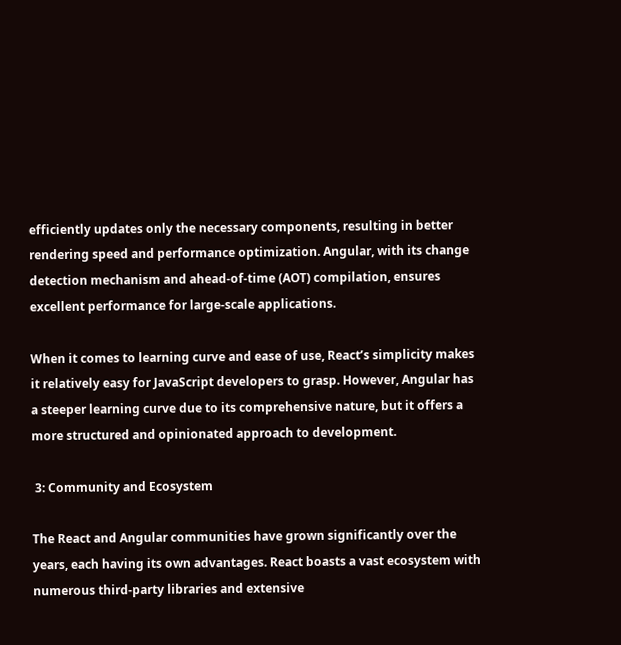efficiently updates only the necessary components, resulting in better rendering speed and performance optimization. Angular, with its change detection mechanism and ahead-of-time (AOT) compilation, ensures excellent performance for large-scale applications.

When it comes to learning curve and ease of use, React’s simplicity makes it relatively easy for JavaScript developers to grasp. However, Angular has a steeper learning curve due to its comprehensive nature, but it offers a more structured and opinionated approach to development.

 3: Community and Ecosystem

The React and Angular communities have grown significantly over the years, each having its own advantages. React boasts a vast ecosystem with numerous third-party libraries and extensive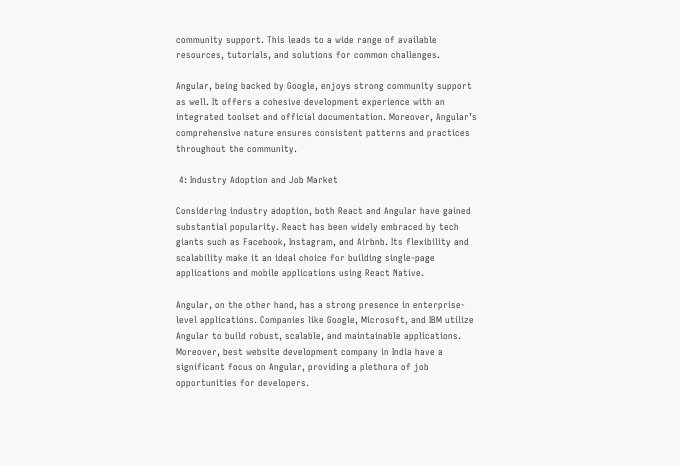community support. This leads to a wide range of available resources, tutorials, and solutions for common challenges.

Angular, being backed by Google, enjoys strong community support as well. It offers a cohesive development experience with an integrated toolset and official documentation. Moreover, Angular’s comprehensive nature ensures consistent patterns and practices throughout the community.

 4: Industry Adoption and Job Market

Considering industry adoption, both React and Angular have gained substantial popularity. React has been widely embraced by tech giants such as Facebook, Instagram, and Airbnb. Its flexibility and scalability make it an ideal choice for building single-page applications and mobile applications using React Native.

Angular, on the other hand, has a strong presence in enterprise-level applications. Companies like Google, Microsoft, and IBM utilize Angular to build robust, scalable, and maintainable applications. Moreover, best website development company in India have a significant focus on Angular, providing a plethora of job opportunities for developers.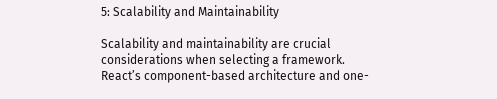5: Scalability and Maintainability

Scalability and maintainability are crucial considerations when selecting a framework. React’s component-based architecture and one-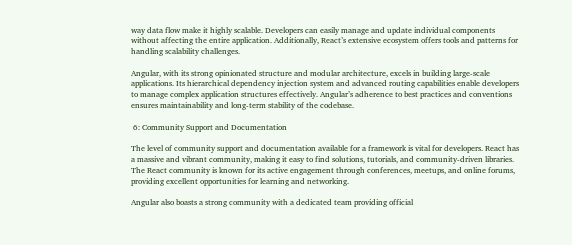way data flow make it highly scalable. Developers can easily manage and update individual components without affecting the entire application. Additionally, React’s extensive ecosystem offers tools and patterns for handling scalability challenges.

Angular, with its strong opinionated structure and modular architecture, excels in building large-scale applications. Its hierarchical dependency injection system and advanced routing capabilities enable developers to manage complex application structures effectively. Angular’s adherence to best practices and conventions ensures maintainability and long-term stability of the codebase.

 6: Community Support and Documentation

The level of community support and documentation available for a framework is vital for developers. React has a massive and vibrant community, making it easy to find solutions, tutorials, and community-driven libraries. The React community is known for its active engagement through conferences, meetups, and online forums, providing excellent opportunities for learning and networking.

Angular also boasts a strong community with a dedicated team providing official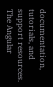documentation, tutorials, and support resources. The Angular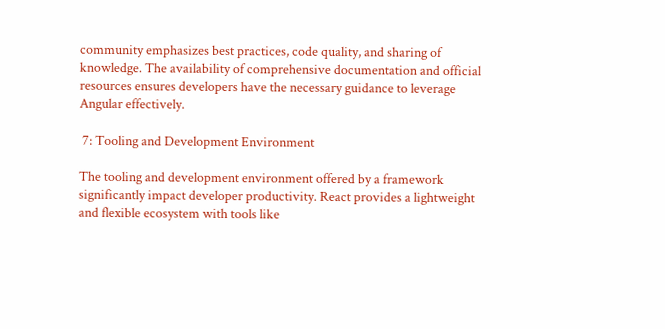community emphasizes best practices, code quality, and sharing of knowledge. The availability of comprehensive documentation and official resources ensures developers have the necessary guidance to leverage Angular effectively.

 7: Tooling and Development Environment

The tooling and development environment offered by a framework significantly impact developer productivity. React provides a lightweight and flexible ecosystem with tools like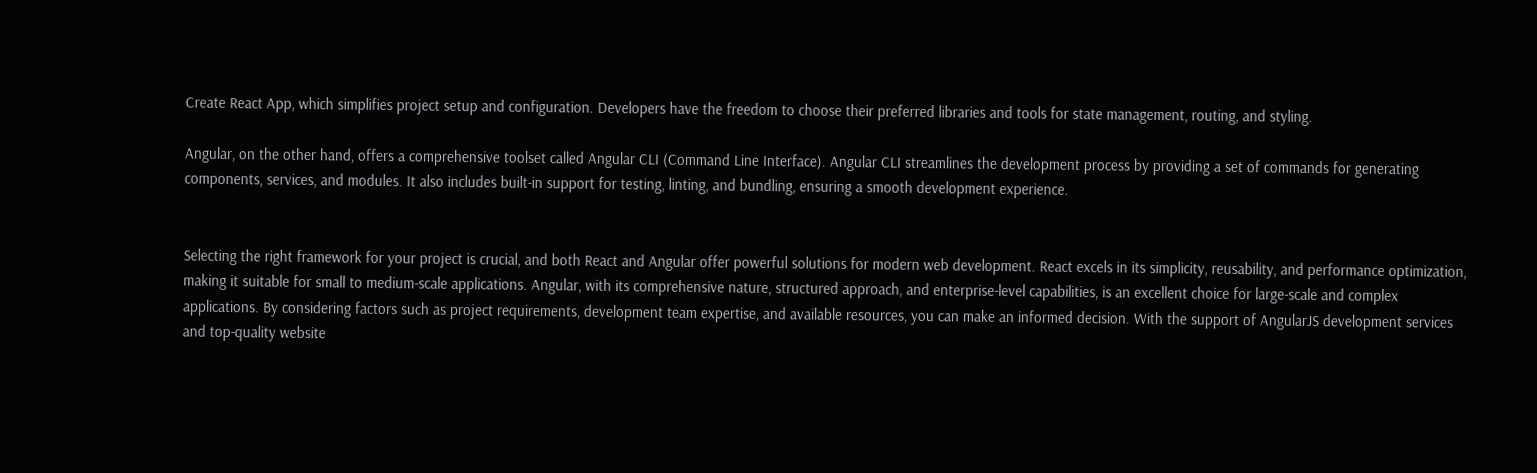Create React App, which simplifies project setup and configuration. Developers have the freedom to choose their preferred libraries and tools for state management, routing, and styling.

Angular, on the other hand, offers a comprehensive toolset called Angular CLI (Command Line Interface). Angular CLI streamlines the development process by providing a set of commands for generating components, services, and modules. It also includes built-in support for testing, linting, and bundling, ensuring a smooth development experience.


Selecting the right framework for your project is crucial, and both React and Angular offer powerful solutions for modern web development. React excels in its simplicity, reusability, and performance optimization, making it suitable for small to medium-scale applications. Angular, with its comprehensive nature, structured approach, and enterprise-level capabilities, is an excellent choice for large-scale and complex applications. By considering factors such as project requirements, development team expertise, and available resources, you can make an informed decision. With the support of AngularJS development services and top-quality website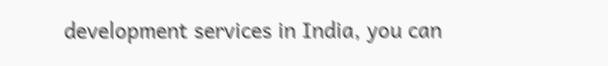development services in India, you can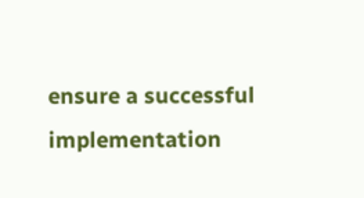ensure a successful implementation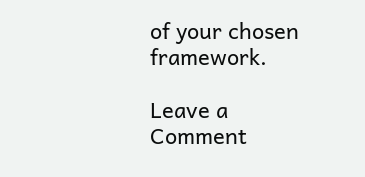of your chosen framework.

Leave a Comment